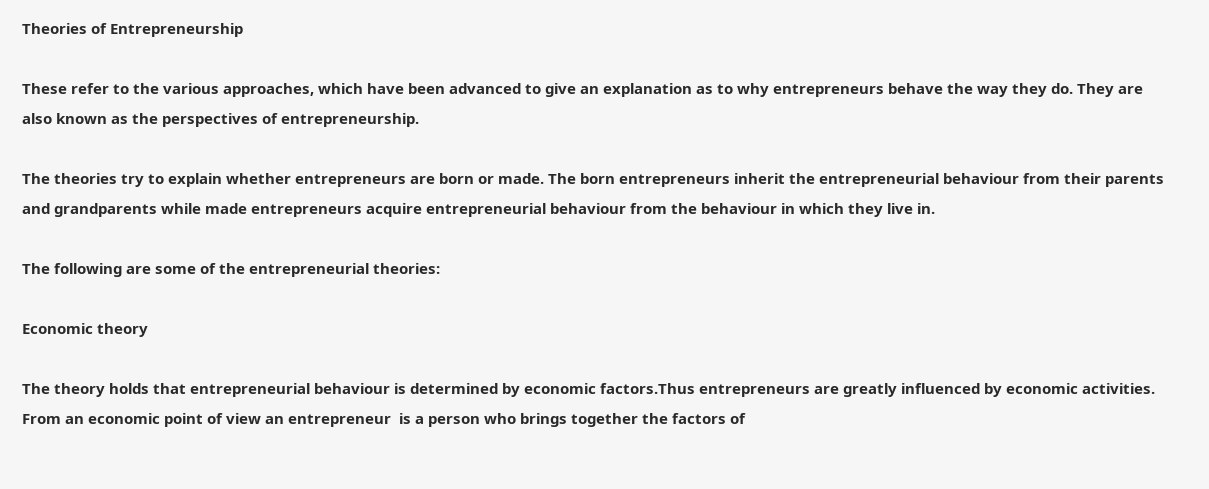Theories of Entrepreneurship

These refer to the various approaches, which have been advanced to give an explanation as to why entrepreneurs behave the way they do. They are also known as the perspectives of entrepreneurship.

The theories try to explain whether entrepreneurs are born or made. The born entrepreneurs inherit the entrepreneurial behaviour from their parents and grandparents while made entrepreneurs acquire entrepreneurial behaviour from the behaviour in which they live in.

The following are some of the entrepreneurial theories:

Economic theory

The theory holds that entrepreneurial behaviour is determined by economic factors.Thus entrepreneurs are greatly influenced by economic activities. From an economic point of view an entrepreneur  is a person who brings together the factors of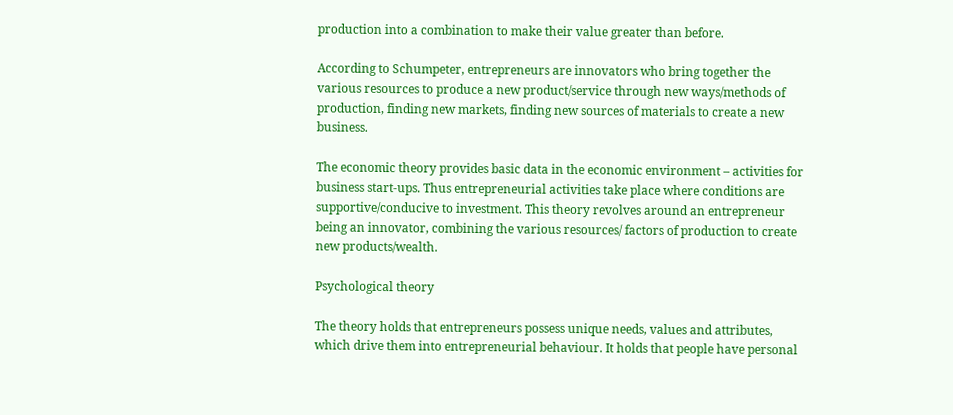production into a combination to make their value greater than before.

According to Schumpeter, entrepreneurs are innovators who bring together the various resources to produce a new product/service through new ways/methods of production, finding new markets, finding new sources of materials to create a new business.

The economic theory provides basic data in the economic environment – activities for business start-ups. Thus entrepreneurial activities take place where conditions are supportive/conducive to investment. This theory revolves around an entrepreneur being an innovator, combining the various resources/ factors of production to create new products/wealth.

Psychological theory

The theory holds that entrepreneurs possess unique needs, values and attributes, which drive them into entrepreneurial behaviour. It holds that people have personal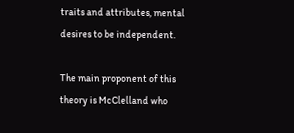traits and attributes, mental desires to be independent.

The main proponent of this theory is McClelland who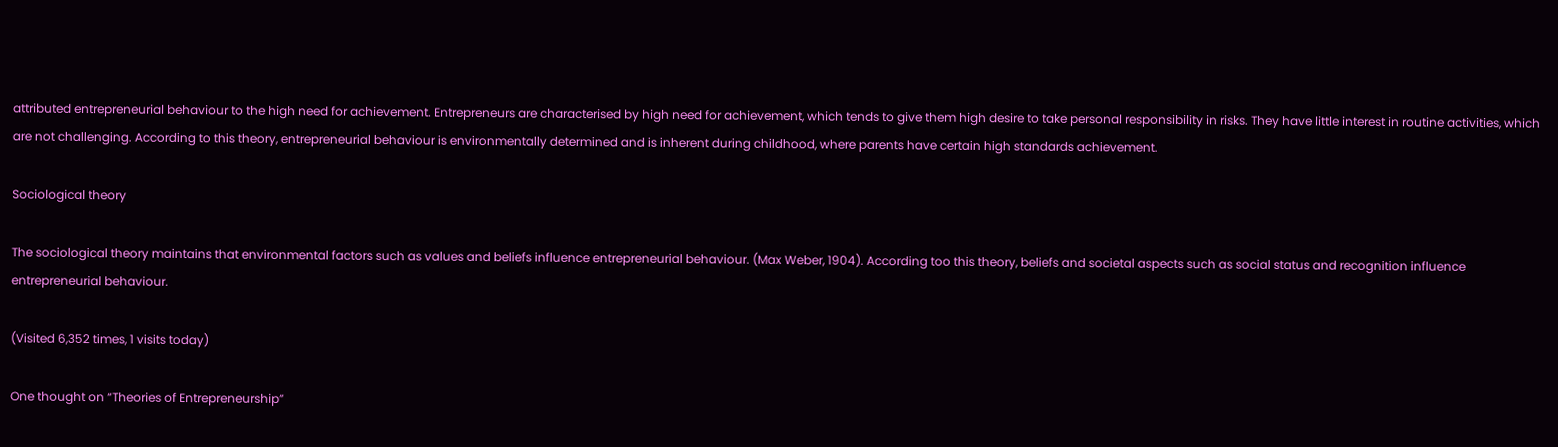attributed entrepreneurial behaviour to the high need for achievement. Entrepreneurs are characterised by high need for achievement, which tends to give them high desire to take personal responsibility in risks. They have little interest in routine activities, which are not challenging. According to this theory, entrepreneurial behaviour is environmentally determined and is inherent during childhood, where parents have certain high standards achievement.

Sociological theory

The sociological theory maintains that environmental factors such as values and beliefs influence entrepreneurial behaviour. (Max Weber, 1904). According too this theory, beliefs and societal aspects such as social status and recognition influence entrepreneurial behaviour.

(Visited 6,352 times, 1 visits today)

One thought on “Theories of Entrepreneurship”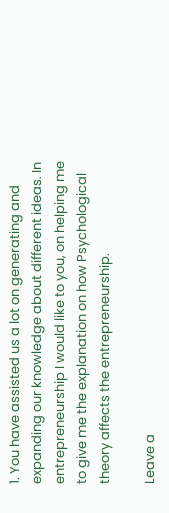1. You have assisted us a lot on generating and expanding our knowledge about different ideas. In entrepreneurship I would like to you, on helping me to give me the explanation on how Psychological theory affects the entrepreneurship.

Leave a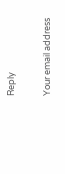Reply

Your email address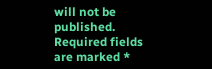will not be published. Required fields are marked *